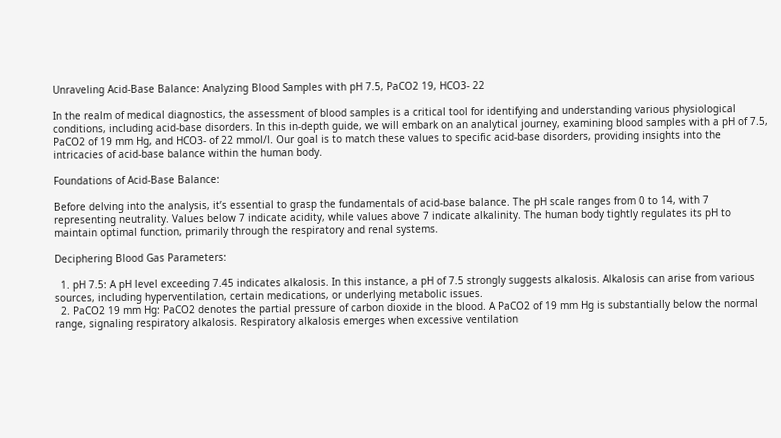Unraveling Acid-Base Balance: Analyzing Blood Samples with pH 7.5, PaCO2 19, HCO3- 22

In the realm of medical diagnostics, the assessment of blood samples is a critical tool for identifying and understanding various physiological conditions, including acid-base disorders. In this in-depth guide, we will embark on an analytical journey, examining blood samples with a pH of 7.5, PaCO2 of 19 mm Hg, and HCO3- of 22 mmol/l. Our goal is to match these values to specific acid-base disorders, providing insights into the intricacies of acid-base balance within the human body.

Foundations of Acid-Base Balance:

Before delving into the analysis, it’s essential to grasp the fundamentals of acid-base balance. The pH scale ranges from 0 to 14, with 7 representing neutrality. Values below 7 indicate acidity, while values above 7 indicate alkalinity. The human body tightly regulates its pH to maintain optimal function, primarily through the respiratory and renal systems.

Deciphering Blood Gas Parameters:

  1. pH 7.5: A pH level exceeding 7.45 indicates alkalosis. In this instance, a pH of 7.5 strongly suggests alkalosis. Alkalosis can arise from various sources, including hyperventilation, certain medications, or underlying metabolic issues.
  2. PaCO2 19 mm Hg: PaCO2 denotes the partial pressure of carbon dioxide in the blood. A PaCO2 of 19 mm Hg is substantially below the normal range, signaling respiratory alkalosis. Respiratory alkalosis emerges when excessive ventilation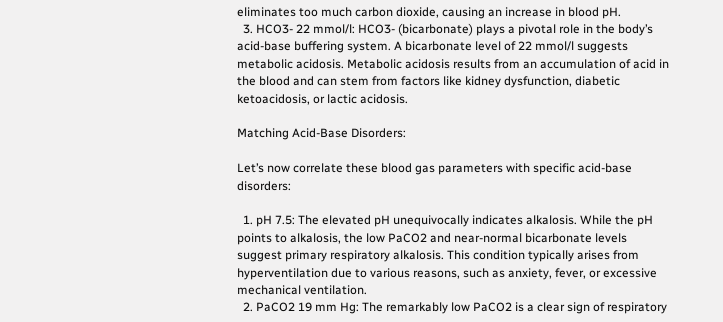eliminates too much carbon dioxide, causing an increase in blood pH.
  3. HCO3- 22 mmol/l: HCO3- (bicarbonate) plays a pivotal role in the body’s acid-base buffering system. A bicarbonate level of 22 mmol/l suggests metabolic acidosis. Metabolic acidosis results from an accumulation of acid in the blood and can stem from factors like kidney dysfunction, diabetic ketoacidosis, or lactic acidosis.

Matching Acid-Base Disorders:

Let’s now correlate these blood gas parameters with specific acid-base disorders:

  1. pH 7.5: The elevated pH unequivocally indicates alkalosis. While the pH points to alkalosis, the low PaCO2 and near-normal bicarbonate levels suggest primary respiratory alkalosis. This condition typically arises from hyperventilation due to various reasons, such as anxiety, fever, or excessive mechanical ventilation.
  2. PaCO2 19 mm Hg: The remarkably low PaCO2 is a clear sign of respiratory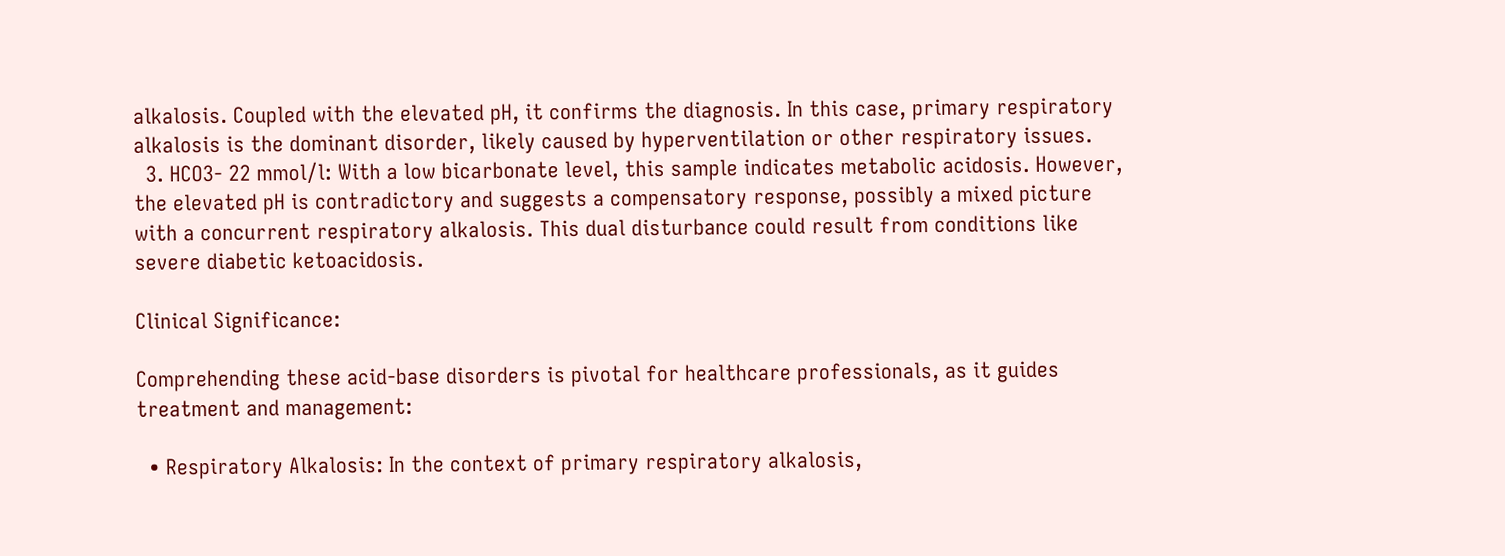alkalosis. Coupled with the elevated pH, it confirms the diagnosis. In this case, primary respiratory alkalosis is the dominant disorder, likely caused by hyperventilation or other respiratory issues.
  3. HCO3- 22 mmol/l: With a low bicarbonate level, this sample indicates metabolic acidosis. However, the elevated pH is contradictory and suggests a compensatory response, possibly a mixed picture with a concurrent respiratory alkalosis. This dual disturbance could result from conditions like severe diabetic ketoacidosis.

Clinical Significance:

Comprehending these acid-base disorders is pivotal for healthcare professionals, as it guides treatment and management:

  • Respiratory Alkalosis: In the context of primary respiratory alkalosis,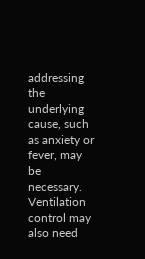addressing the underlying cause, such as anxiety or fever, may be necessary. Ventilation control may also need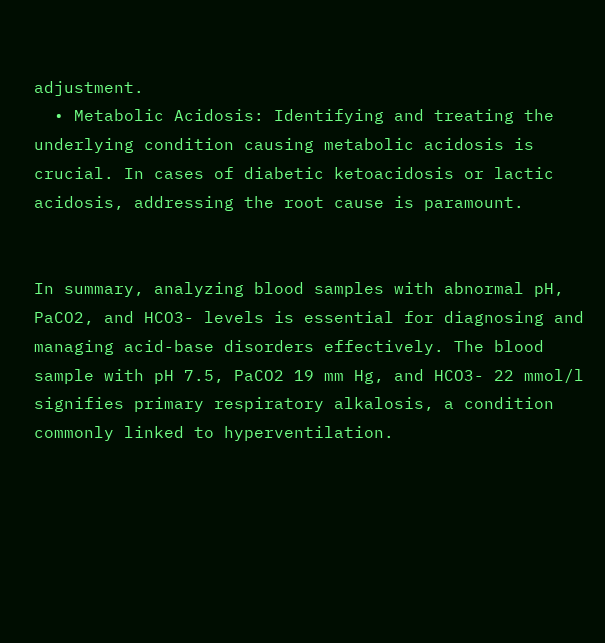adjustment.
  • Metabolic Acidosis: Identifying and treating the underlying condition causing metabolic acidosis is crucial. In cases of diabetic ketoacidosis or lactic acidosis, addressing the root cause is paramount.


In summary, analyzing blood samples with abnormal pH, PaCO2, and HCO3- levels is essential for diagnosing and managing acid-base disorders effectively. The blood sample with pH 7.5, PaCO2 19 mm Hg, and HCO3- 22 mmol/l signifies primary respiratory alkalosis, a condition commonly linked to hyperventilation.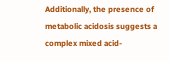Additionally, the presence of metabolic acidosis suggests a complex mixed acid-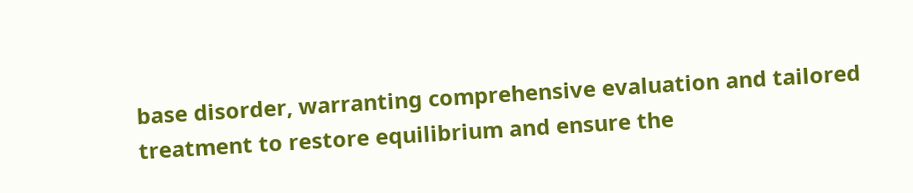base disorder, warranting comprehensive evaluation and tailored treatment to restore equilibrium and ensure the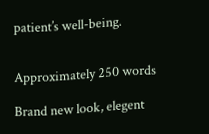patient’s well-being.


Approximately 250 words

Brand new look, elegent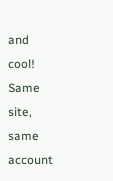and cool! Same site, same account